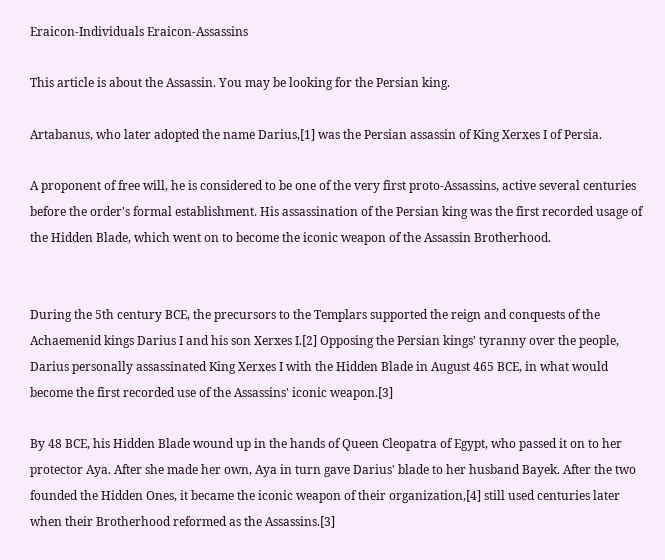Eraicon-Individuals Eraicon-Assassins

This article is about the Assassin. You may be looking for the Persian king.

Artabanus, who later adopted the name Darius,[1] was the Persian assassin of King Xerxes I of Persia.

A proponent of free will, he is considered to be one of the very first proto-Assassins, active several centuries before the order's formal establishment. His assassination of the Persian king was the first recorded usage of the Hidden Blade, which went on to become the iconic weapon of the Assassin Brotherhood.


During the 5th century BCE, the precursors to the Templars supported the reign and conquests of the Achaemenid kings Darius I and his son Xerxes I.[2] Opposing the Persian kings' tyranny over the people, Darius personally assassinated King Xerxes I with the Hidden Blade in August 465 BCE, in what would become the first recorded use of the Assassins' iconic weapon.[3]

By 48 BCE, his Hidden Blade wound up in the hands of Queen Cleopatra of Egypt, who passed it on to her protector Aya. After she made her own, Aya in turn gave Darius' blade to her husband Bayek. After the two founded the Hidden Ones, it became the iconic weapon of their organization,[4] still used centuries later when their Brotherhood reformed as the Assassins.[3]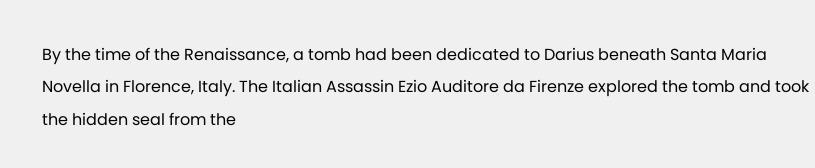By the time of the Renaissance, a tomb had been dedicated to Darius beneath Santa Maria Novella in Florence, Italy. The Italian Assassin Ezio Auditore da Firenze explored the tomb and took the hidden seal from the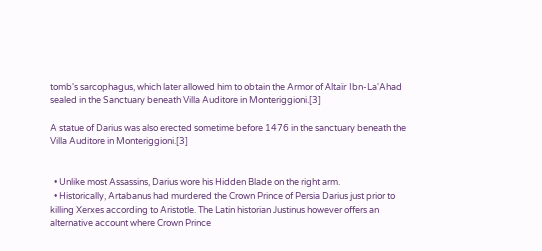tomb's sarcophagus, which later allowed him to obtain the Armor of Altaïr Ibn-La'Ahad sealed in the Sanctuary beneath Villa Auditore in Monteriggioni.[3]

A statue of Darius was also erected sometime before 1476 in the sanctuary beneath the Villa Auditore in Monteriggioni.[3]


  • Unlike most Assassins, Darius wore his Hidden Blade on the right arm.
  • Historically, Artabanus had murdered the Crown Prince of Persia Darius just prior to killing Xerxes according to Aristotle. The Latin historian Justinus however offers an alternative account where Crown Prince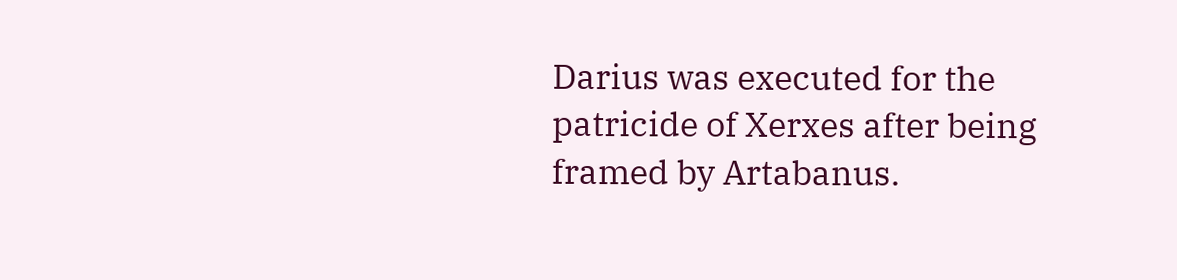Darius was executed for the patricide of Xerxes after being framed by Artabanus.